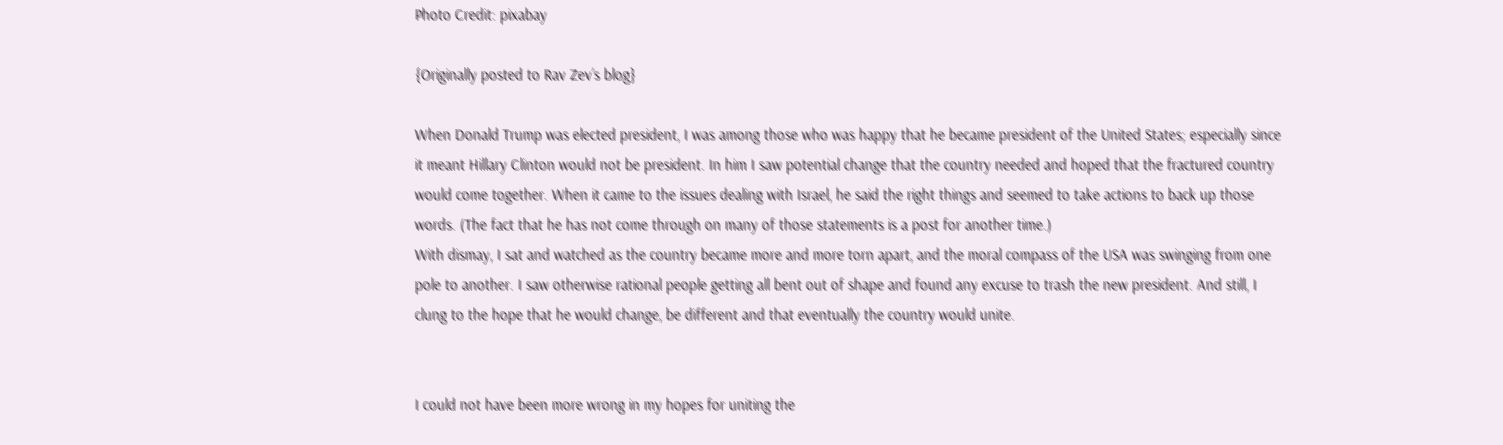Photo Credit: pixabay

{Originally posted to Rav Zev’s blog}

When Donald Trump was elected president, I was among those who was happy that he became president of the United States; especially since it meant Hillary Clinton would not be president. In him I saw potential change that the country needed and hoped that the fractured country would come together. When it came to the issues dealing with Israel, he said the right things and seemed to take actions to back up those words. (The fact that he has not come through on many of those statements is a post for another time.)
With dismay, I sat and watched as the country became more and more torn apart, and the moral compass of the USA was swinging from one pole to another. I saw otherwise rational people getting all bent out of shape and found any excuse to trash the new president. And still, I clung to the hope that he would change, be different and that eventually the country would unite.


I could not have been more wrong in my hopes for uniting the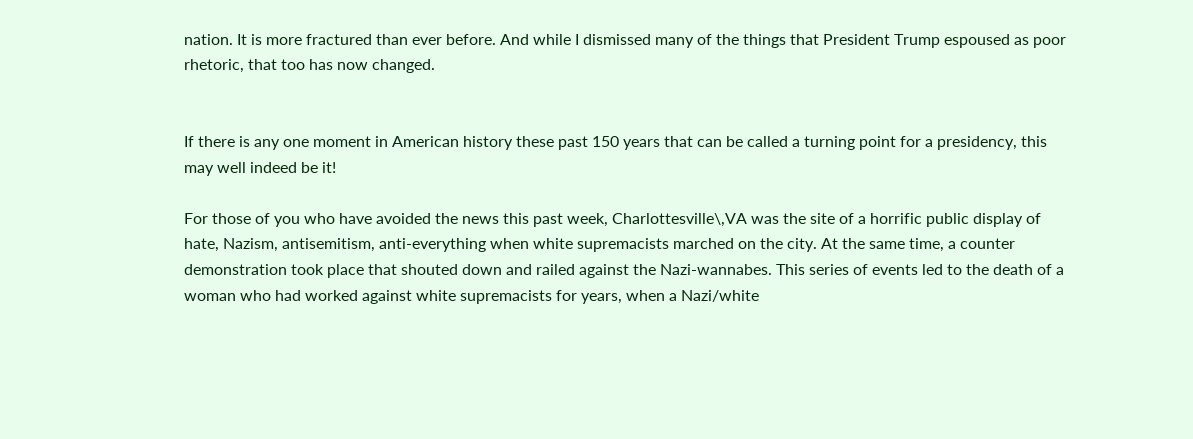nation. It is more fractured than ever before. And while I dismissed many of the things that President Trump espoused as poor rhetoric, that too has now changed.


If there is any one moment in American history these past 150 years that can be called a turning point for a presidency, this may well indeed be it!

For those of you who have avoided the news this past week, Charlottesville\,VA was the site of a horrific public display of hate, Nazism, antisemitism, anti-everything when white supremacists marched on the city. At the same time, a counter demonstration took place that shouted down and railed against the Nazi-wannabes. This series of events led to the death of a woman who had worked against white supremacists for years, when a Nazi/white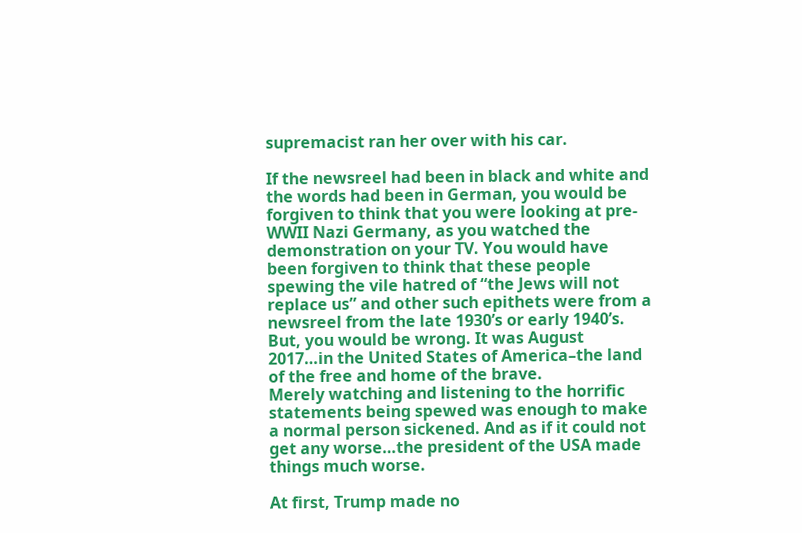supremacist ran her over with his car.

If the newsreel had been in black and white and the words had been in German, you would be forgiven to think that you were looking at pre-WWII Nazi Germany, as you watched the demonstration on your TV. You would have been forgiven to think that these people spewing the vile hatred of “the Jews will not replace us” and other such epithets were from a newsreel from the late 1930’s or early 1940’s. But, you would be wrong. It was August 2017…in the United States of America–the land of the free and home of the brave.
Merely watching and listening to the horrific statements being spewed was enough to make a normal person sickened. And as if it could not get any worse…the president of the USA made things much worse.

At first, Trump made no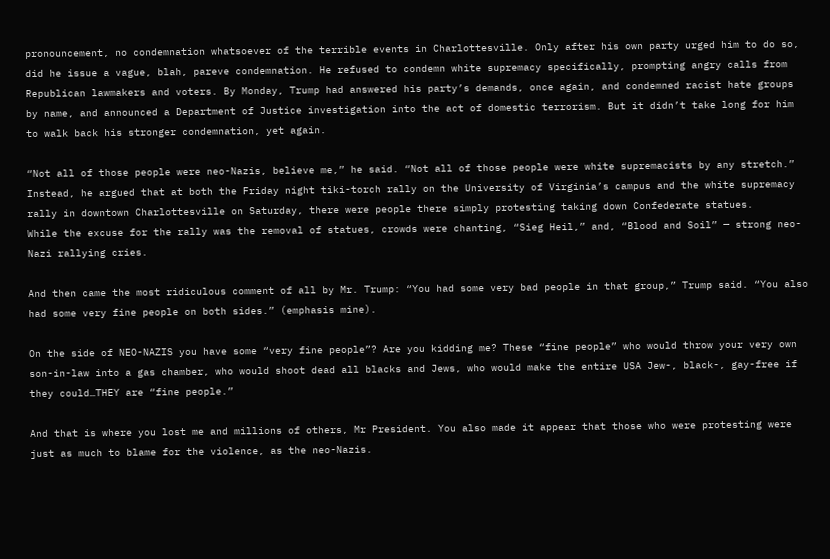pronouncement, no condemnation whatsoever of the terrible events in Charlottesville. Only after his own party urged him to do so, did he issue a vague, blah, pareve condemnation. He refused to condemn white supremacy specifically, prompting angry calls from Republican lawmakers and voters. By Monday, Trump had answered his party’s demands, once again, and condemned racist hate groups by name, and announced a Department of Justice investigation into the act of domestic terrorism. But it didn’t take long for him to walk back his stronger condemnation, yet again.

“Not all of those people were neo-Nazis, believe me,” he said. “Not all of those people were white supremacists by any stretch.”
Instead, he argued that at both the Friday night tiki-torch rally on the University of Virginia’s campus and the white supremacy rally in downtown Charlottesville on Saturday, there were people there simply protesting taking down Confederate statues.
While the excuse for the rally was the removal of statues, crowds were chanting, “Sieg Heil,” and, “Blood and Soil” — strong neo-Nazi rallying cries.

And then came the most ridiculous comment of all by Mr. Trump: “You had some very bad people in that group,” Trump said. “You also had some very fine people on both sides.” (emphasis mine).

On the side of NEO-NAZIS you have some “very fine people”? Are you kidding me? These “fine people” who would throw your very own son-in-law into a gas chamber, who would shoot dead all blacks and Jews, who would make the entire USA Jew-, black-, gay-free if they could…THEY are “fine people.”

And that is where you lost me and millions of others, Mr President. You also made it appear that those who were protesting were just as much to blame for the violence, as the neo-Nazis.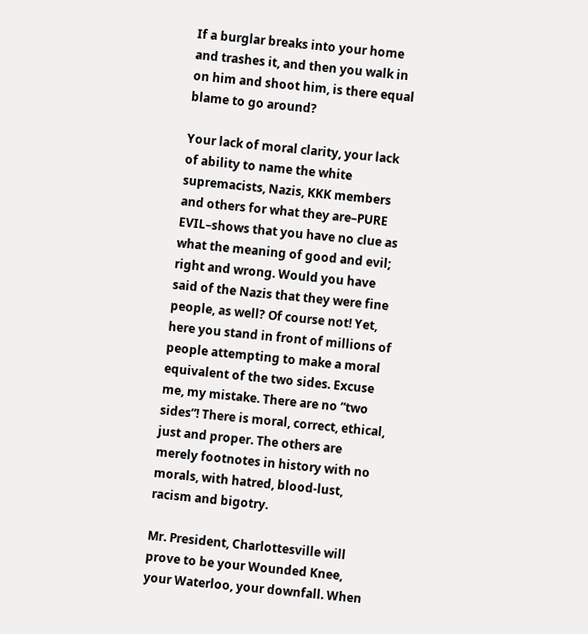If a burglar breaks into your home and trashes it, and then you walk in on him and shoot him, is there equal blame to go around?

Your lack of moral clarity, your lack of ability to name the white supremacists, Nazis, KKK members and others for what they are–PURE EVIL–shows that you have no clue as what the meaning of good and evil; right and wrong. Would you have said of the Nazis that they were fine people, as well? Of course not! Yet, here you stand in front of millions of people attempting to make a moral equivalent of the two sides. Excuse me, my mistake. There are no “two sides”! There is moral, correct, ethical, just and proper. The others are merely footnotes in history with no morals, with hatred, blood-lust, racism and bigotry.

Mr. President, Charlottesville will prove to be your Wounded Knee, your Waterloo, your downfall. When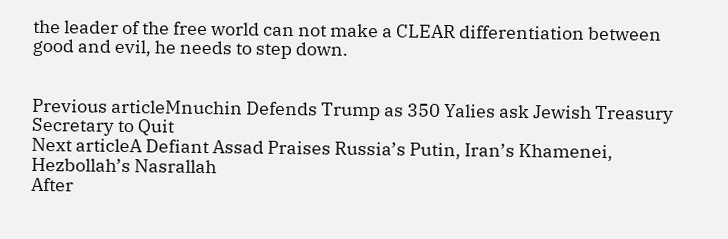the leader of the free world can not make a CLEAR differentiation between good and evil, he needs to step down.


Previous articleMnuchin Defends Trump as 350 Yalies ask Jewish Treasury Secretary to Quit
Next articleA Defiant Assad Praises Russia’s Putin, Iran’s Khamenei, Hezbollah’s Nasrallah
After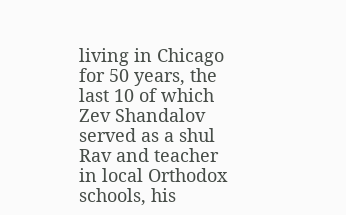living in Chicago for 50 years, the last 10 of which Zev Shandalov served as a shul Rav and teacher in local Orthodox schools, his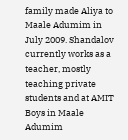family made Aliya to Maale Adumim in July 2009. Shandalov currently works as a teacher, mostly teaching private students and at AMIT Boys in Maale Adumim